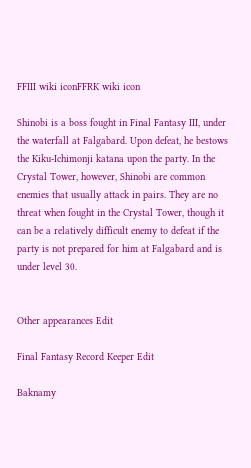FFIII wiki iconFFRK wiki icon

Shinobi is a boss fought in Final Fantasy III, under the waterfall at Falgabard. Upon defeat, he bestows the Kiku-Ichimonji katana upon the party. In the Crystal Tower, however, Shinobi are common enemies that usually attack in pairs. They are no threat when fought in the Crystal Tower, though it can be a relatively difficult enemy to defeat if the party is not prepared for him at Falgabard and is under level 30.


Other appearances Edit

Final Fantasy Record Keeper Edit

Baknamy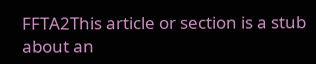FFTA2This article or section is a stub about an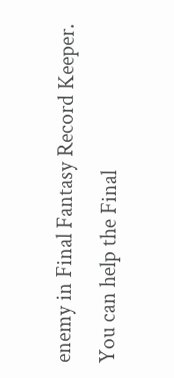enemy in Final Fantasy Record Keeper. You can help the Final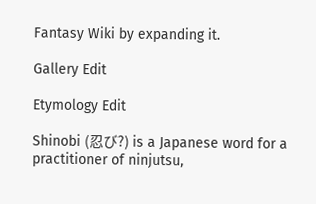Fantasy Wiki by expanding it.

Gallery Edit

Etymology Edit

Shinobi (忍び?) is a Japanese word for a practitioner of ninjutsu,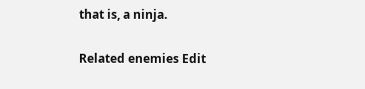that is, a ninja.

Related enemies Edit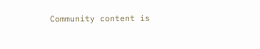Community content is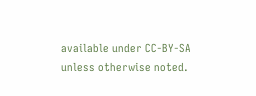available under CC-BY-SA unless otherwise noted.